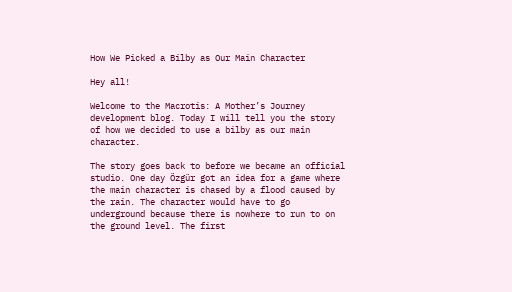How We Picked a Bilby as Our Main Character

Hey all!

Welcome to the Macrotis: A Mother’s Journey development blog. Today I will tell you the story of how we decided to use a bilby as our main character.

The story goes back to before we became an official studio. One day Özgür got an idea for a game where the main character is chased by a flood caused by the rain. The character would have to go underground because there is nowhere to run to on the ground level. The first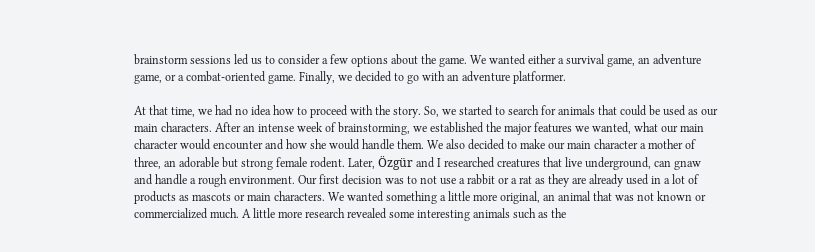brainstorm sessions led us to consider a few options about the game. We wanted either a survival game, an adventure game, or a combat-oriented game. Finally, we decided to go with an adventure platformer.

At that time, we had no idea how to proceed with the story. So, we started to search for animals that could be used as our main characters. After an intense week of brainstorming, we established the major features we wanted, what our main character would encounter and how she would handle them. We also decided to make our main character a mother of three, an adorable but strong female rodent. Later, Özgür and I researched creatures that live underground, can gnaw and handle a rough environment. Our first decision was to not use a rabbit or a rat as they are already used in a lot of products as mascots or main characters. We wanted something a little more original, an animal that was not known or commercialized much. A little more research revealed some interesting animals such as the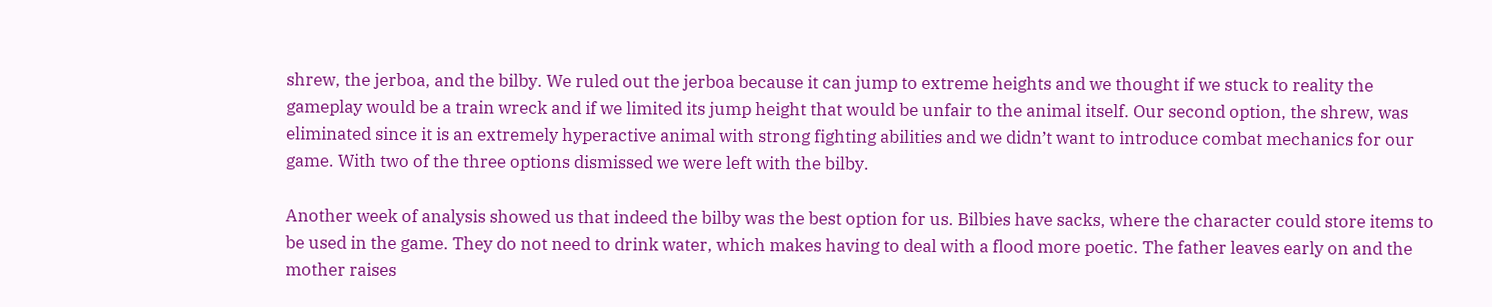shrew, the jerboa, and the bilby. We ruled out the jerboa because it can jump to extreme heights and we thought if we stuck to reality the gameplay would be a train wreck and if we limited its jump height that would be unfair to the animal itself. Our second option, the shrew, was eliminated since it is an extremely hyperactive animal with strong fighting abilities and we didn’t want to introduce combat mechanics for our game. With two of the three options dismissed we were left with the bilby.

Another week of analysis showed us that indeed the bilby was the best option for us. Bilbies have sacks, where the character could store items to be used in the game. They do not need to drink water, which makes having to deal with a flood more poetic. The father leaves early on and the mother raises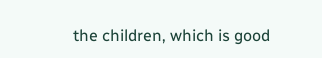the children, which is good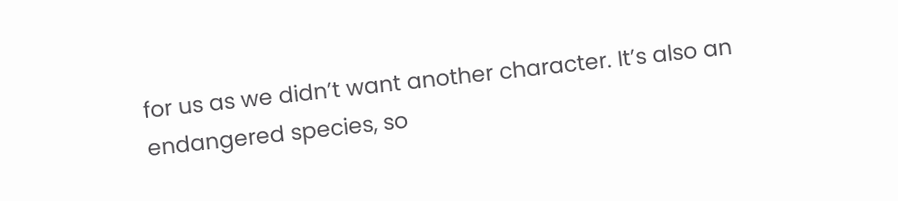for us as we didn’t want another character. It’s also an endangered species, so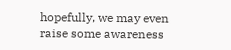hopefully, we may even raise some awareness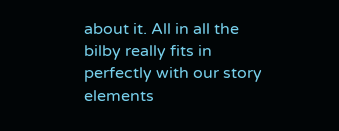about it. All in all the bilby really fits in perfectly with our story elements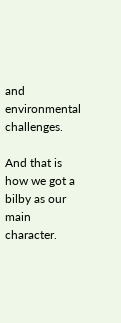and environmental challenges.

And that is how we got a bilby as our main character.